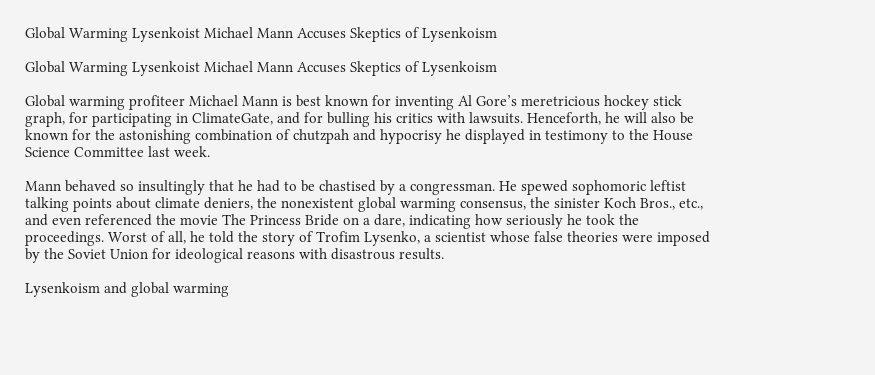Global Warming Lysenkoist Michael Mann Accuses Skeptics of Lysenkoism

Global Warming Lysenkoist Michael Mann Accuses Skeptics of Lysenkoism

Global warming profiteer Michael Mann is best known for inventing Al Gore’s meretricious hockey stick graph, for participating in ClimateGate, and for bulling his critics with lawsuits. Henceforth, he will also be known for the astonishing combination of chutzpah and hypocrisy he displayed in testimony to the House Science Committee last week.

Mann behaved so insultingly that he had to be chastised by a congressman. He spewed sophomoric leftist talking points about climate deniers, the nonexistent global warming consensus, the sinister Koch Bros., etc., and even referenced the movie The Princess Bride on a dare, indicating how seriously he took the proceedings. Worst of all, he told the story of Trofim Lysenko, a scientist whose false theories were imposed by the Soviet Union for ideological reasons with disastrous results.

Lysenkoism and global warming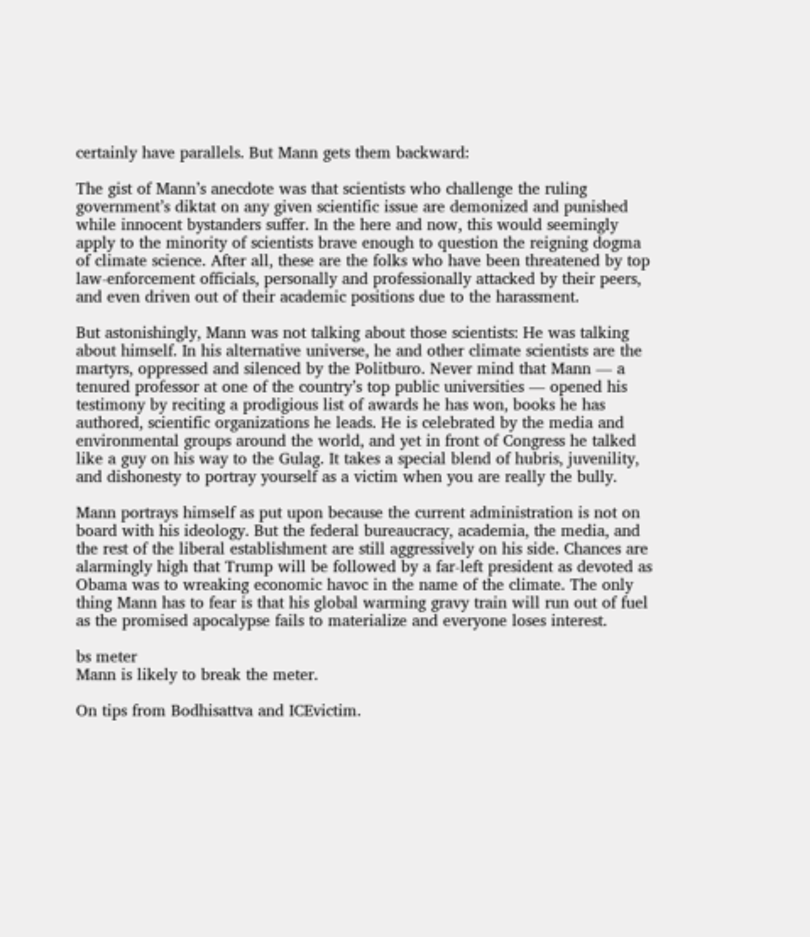certainly have parallels. But Mann gets them backward:

The gist of Mann’s anecdote was that scientists who challenge the ruling government’s diktat on any given scientific issue are demonized and punished while innocent bystanders suffer. In the here and now, this would seemingly apply to the minority of scientists brave enough to question the reigning dogma of climate science. After all, these are the folks who have been threatened by top law-enforcement officials, personally and professionally attacked by their peers, and even driven out of their academic positions due to the harassment.

But astonishingly, Mann was not talking about those scientists: He was talking about himself. In his alternative universe, he and other climate scientists are the martyrs, oppressed and silenced by the Politburo. Never mind that Mann — a tenured professor at one of the country’s top public universities — opened his testimony by reciting a prodigious list of awards he has won, books he has authored, scientific organizations he leads. He is celebrated by the media and environmental groups around the world, and yet in front of Congress he talked like a guy on his way to the Gulag. It takes a special blend of hubris, juvenility, and dishonesty to portray yourself as a victim when you are really the bully.

Mann portrays himself as put upon because the current administration is not on board with his ideology. But the federal bureaucracy, academia, the media, and the rest of the liberal establishment are still aggressively on his side. Chances are alarmingly high that Trump will be followed by a far-left president as devoted as Obama was to wreaking economic havoc in the name of the climate. The only thing Mann has to fear is that his global warming gravy train will run out of fuel as the promised apocalypse fails to materialize and everyone loses interest.

bs meter
Mann is likely to break the meter.

On tips from Bodhisattva and ICEvictim.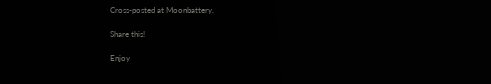Cross-posted at Moonbattery.

Share this!

Enjoy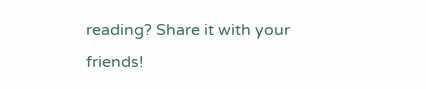reading? Share it with your friends!